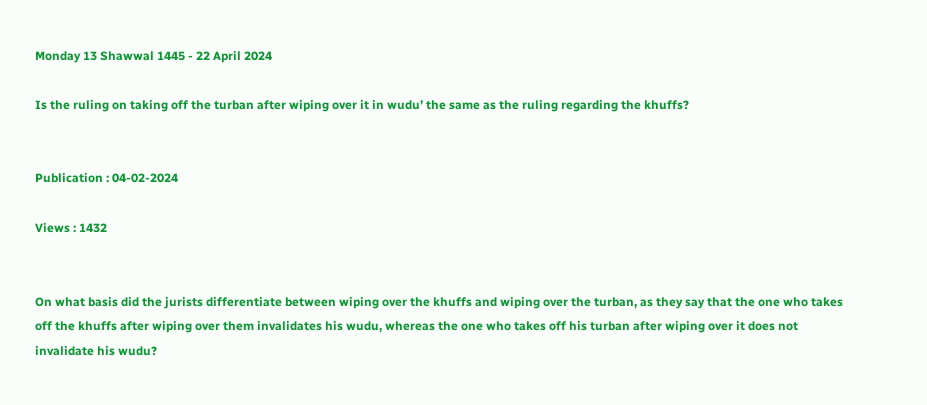Monday 13 Shawwal 1445 - 22 April 2024

Is the ruling on taking off the turban after wiping over it in wudu’ the same as the ruling regarding the khuffs?


Publication : 04-02-2024

Views : 1432


On what basis did the jurists differentiate between wiping over the khuffs and wiping over the turban, as they say that the one who takes off the khuffs after wiping over them invalidates his wudu, whereas the one who takes off his turban after wiping over it does not invalidate his wudu?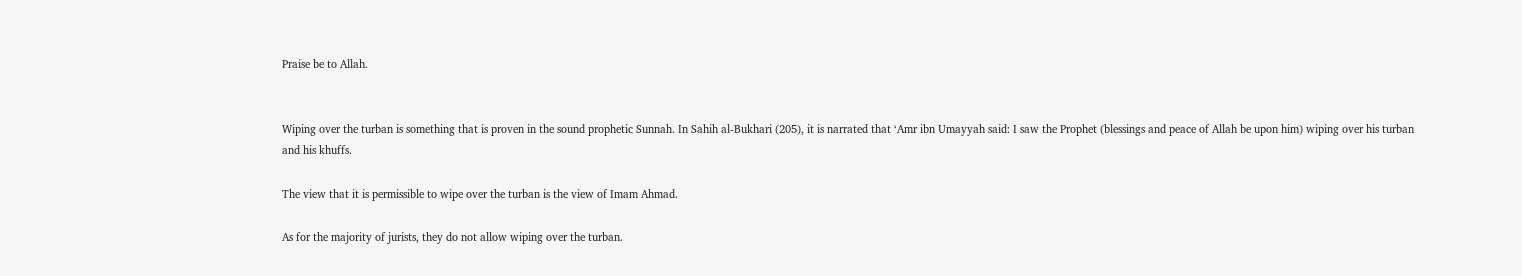Praise be to Allah.


Wiping over the turban is something that is proven in the sound prophetic Sunnah. In Sahih al-Bukhari (205), it is narrated that ‘Amr ibn Umayyah said: I saw the Prophet (blessings and peace of Allah be upon him) wiping over his turban and his khuffs.

The view that it is permissible to wipe over the turban is the view of Imam Ahmad.

As for the majority of jurists, they do not allow wiping over the turban.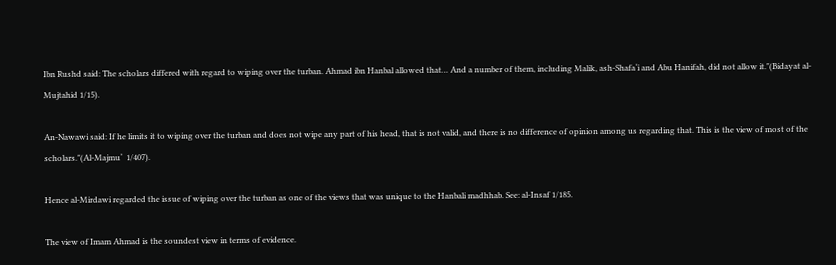Ibn Rushd said: The scholars differed with regard to wiping over the turban. Ahmad ibn Hanbal allowed that… And a number of them, including Malik, ash-Shafa‘i and Abu Hanifah, did not allow it."(Bidayat al-Mujtahid 1/15).

An-Nawawi said: If he limits it to wiping over the turban and does not wipe any part of his head, that is not valid, and there is no difference of opinion among us regarding that. This is the view of most of the scholars."(Al-Majmu‘  1/407).

Hence al-Mirdawi regarded the issue of wiping over the turban as one of the views that was unique to the Hanbali madhhab. See: al-Insaf 1/185.

The view of Imam Ahmad is the soundest view in terms of evidence.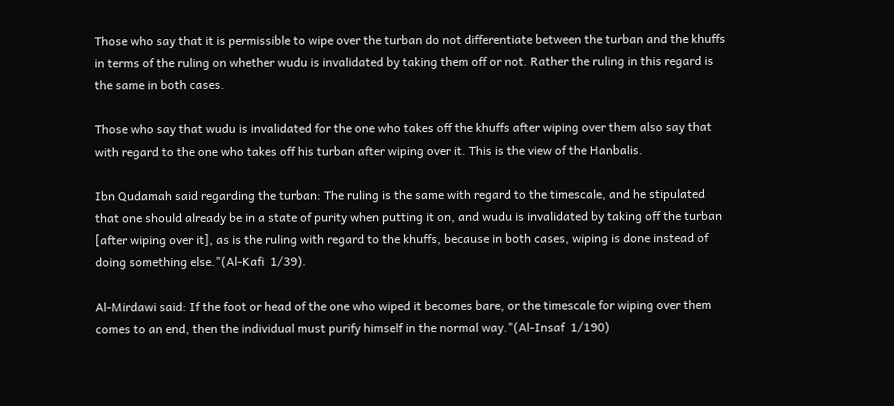Those who say that it is permissible to wipe over the turban do not differentiate between the turban and the khuffs in terms of the ruling on whether wudu is invalidated by taking them off or not. Rather the ruling in this regard is the same in both cases.

Those who say that wudu is invalidated for the one who takes off the khuffs after wiping over them also say that with regard to the one who takes off his turban after wiping over it. This is the view of the Hanbalis.

Ibn Qudamah said regarding the turban: The ruling is the same with regard to the timescale, and he stipulated that one should already be in a state of purity when putting it on, and wudu is invalidated by taking off the turban [after wiping over it], as is the ruling with regard to the khuffs, because in both cases, wiping is done instead of doing something else."(Al-Kafi  1/39).

Al-Mirdawi said: If the foot or head of the one who wiped it becomes bare, or the timescale for wiping over them comes to an end, then the individual must purify himself in the normal way."(Al-Insaf  1/190)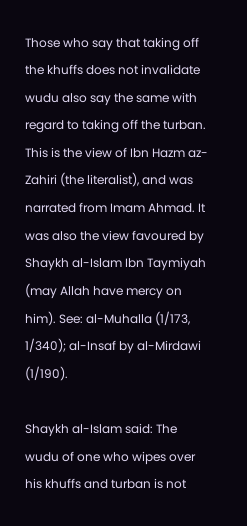Those who say that taking off the khuffs does not invalidate wudu also say the same with regard to taking off the turban. This is the view of Ibn Hazm az-Zahiri (the literalist), and was narrated from Imam Ahmad. It was also the view favoured by Shaykh al-Islam Ibn Taymiyah (may Allah have mercy on him). See: al-Muhalla (1/173, 1/340); al-Insaf by al-Mirdawi (1/190).

Shaykh al-Islam said: The wudu of one who wipes over his khuffs and turban is not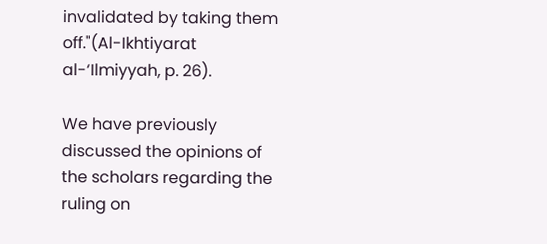invalidated by taking them off."(Al-Ikhtiyarat al-‘Ilmiyyah, p. 26).

We have previously discussed the opinions of the scholars regarding the ruling on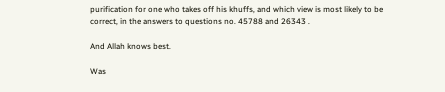purification for one who takes off his khuffs, and which view is most likely to be correct, in the answers to questions no. 45788 and 26343 .

And Allah knows best.

Was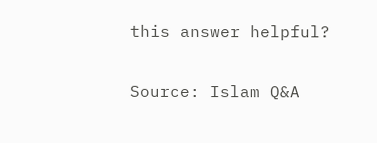this answer helpful?

Source: Islam Q&A